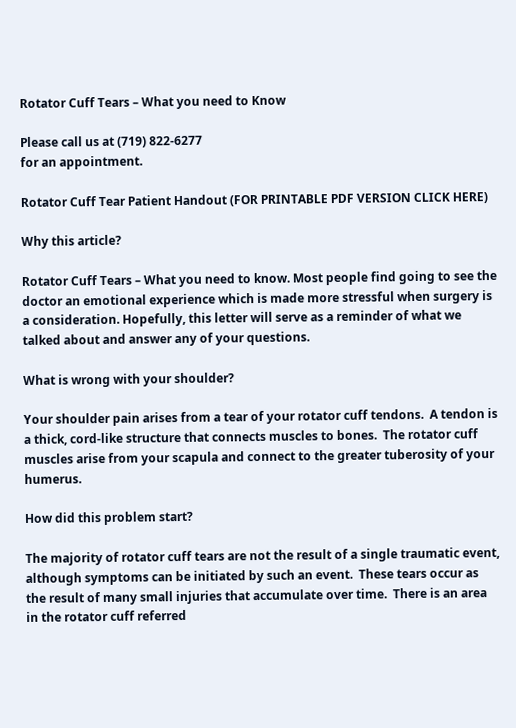Rotator Cuff Tears – What you need to Know

Please call us at (719) 822-6277
for an appointment.

Rotator Cuff Tear Patient Handout (FOR PRINTABLE PDF VERSION CLICK HERE)

Why this article?

Rotator Cuff Tears – What you need to know. Most people find going to see the doctor an emotional experience which is made more stressful when surgery is a consideration. Hopefully, this letter will serve as a reminder of what we talked about and answer any of your questions.

What is wrong with your shoulder?

Your shoulder pain arises from a tear of your rotator cuff tendons.  A tendon is a thick, cord-like structure that connects muscles to bones.  The rotator cuff muscles arise from your scapula and connect to the greater tuberosity of your humerus.

How did this problem start?

The majority of rotator cuff tears are not the result of a single traumatic event, although symptoms can be initiated by such an event.  These tears occur as the result of many small injuries that accumulate over time.  There is an area in the rotator cuff referred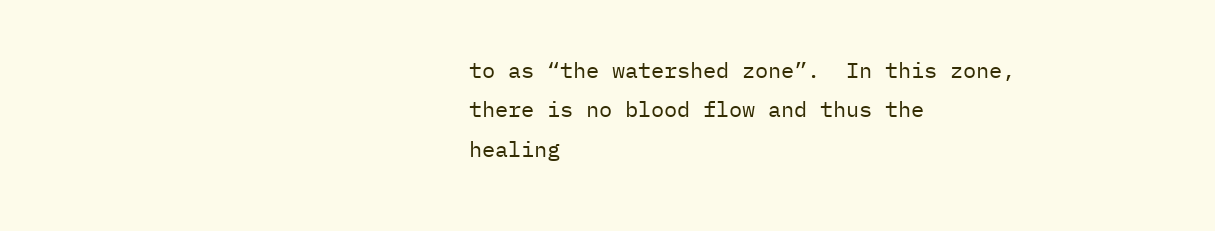to as “the watershed zone”.  In this zone, there is no blood flow and thus the healing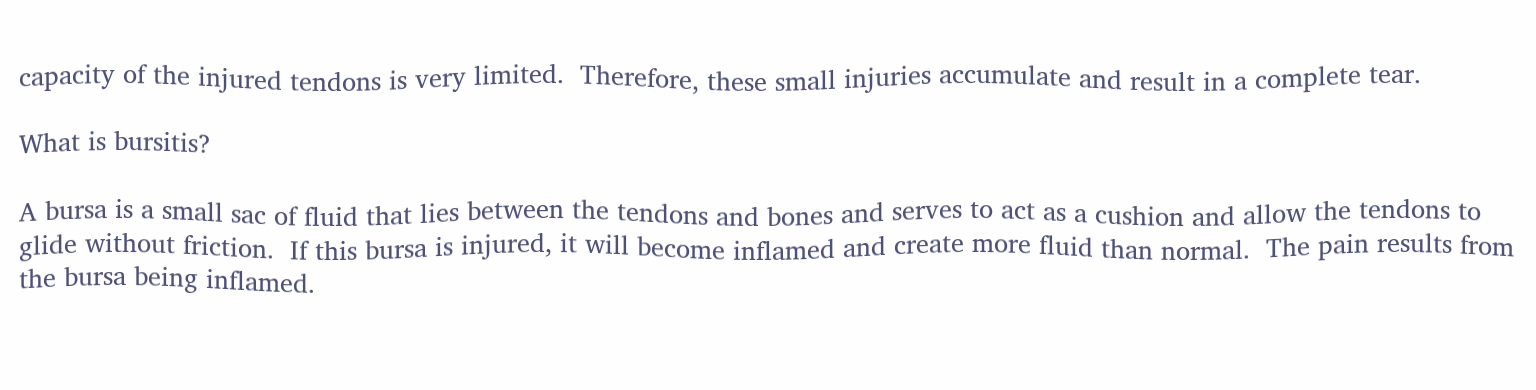capacity of the injured tendons is very limited.  Therefore, these small injuries accumulate and result in a complete tear.

What is bursitis?

A bursa is a small sac of fluid that lies between the tendons and bones and serves to act as a cushion and allow the tendons to glide without friction.  If this bursa is injured, it will become inflamed and create more fluid than normal.  The pain results from the bursa being inflamed.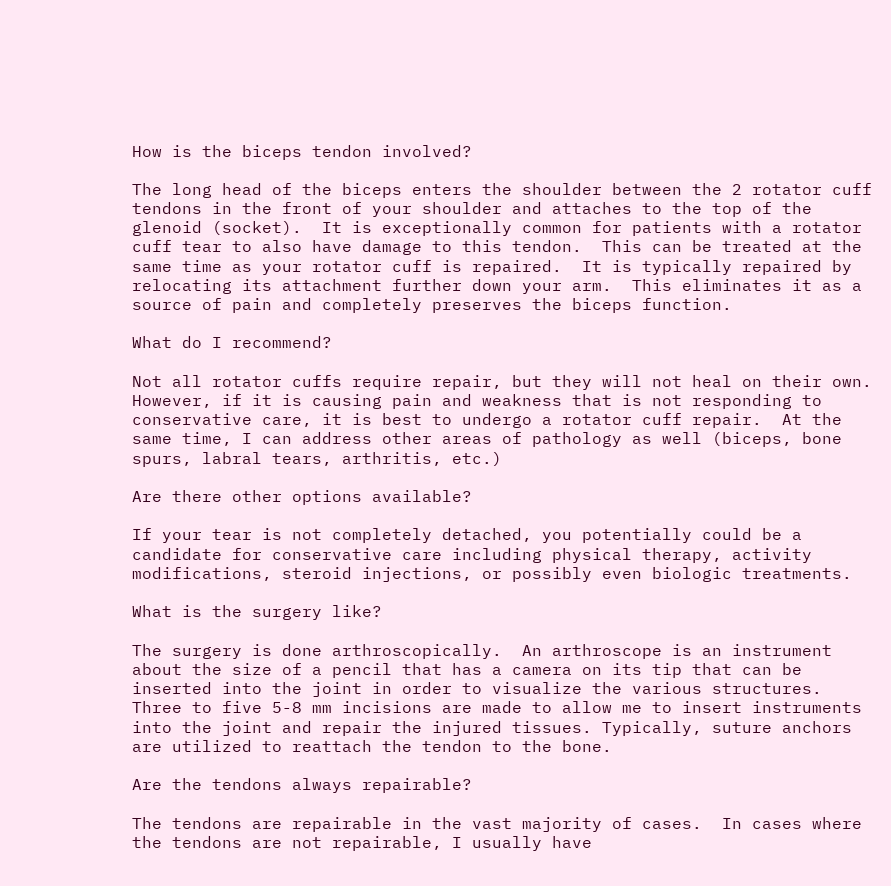How is the biceps tendon involved?

The long head of the biceps enters the shoulder between the 2 rotator cuff tendons in the front of your shoulder and attaches to the top of the glenoid (socket).  It is exceptionally common for patients with a rotator cuff tear to also have damage to this tendon.  This can be treated at the same time as your rotator cuff is repaired.  It is typically repaired by relocating its attachment further down your arm.  This eliminates it as a source of pain and completely preserves the biceps function.

What do I recommend?

Not all rotator cuffs require repair, but they will not heal on their own.  However, if it is causing pain and weakness that is not responding to conservative care, it is best to undergo a rotator cuff repair.  At the same time, I can address other areas of pathology as well (biceps, bone spurs, labral tears, arthritis, etc.)

Are there other options available?

If your tear is not completely detached, you potentially could be a candidate for conservative care including physical therapy, activity modifications, steroid injections, or possibly even biologic treatments.

What is the surgery like?

The surgery is done arthroscopically.  An arthroscope is an instrument about the size of a pencil that has a camera on its tip that can be inserted into the joint in order to visualize the various structures.  Three to five 5-8 mm incisions are made to allow me to insert instruments into the joint and repair the injured tissues. Typically, suture anchors are utilized to reattach the tendon to the bone.

Are the tendons always repairable?

The tendons are repairable in the vast majority of cases.  In cases where the tendons are not repairable, I usually have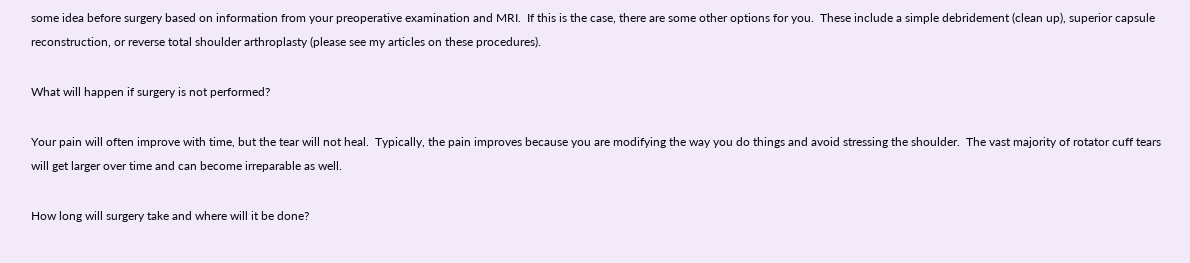some idea before surgery based on information from your preoperative examination and MRI.  If this is the case, there are some other options for you.  These include a simple debridement (clean up), superior capsule reconstruction, or reverse total shoulder arthroplasty (please see my articles on these procedures).

What will happen if surgery is not performed?

Your pain will often improve with time, but the tear will not heal.  Typically, the pain improves because you are modifying the way you do things and avoid stressing the shoulder.  The vast majority of rotator cuff tears will get larger over time and can become irreparable as well.

How long will surgery take and where will it be done?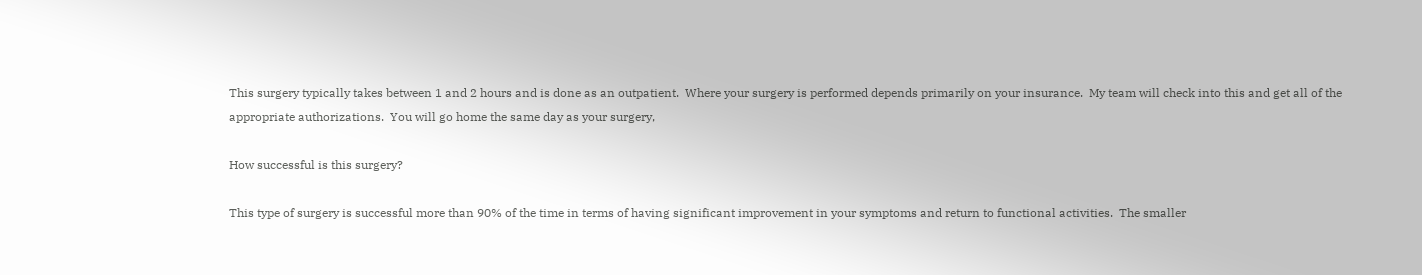This surgery typically takes between 1 and 2 hours and is done as an outpatient.  Where your surgery is performed depends primarily on your insurance.  My team will check into this and get all of the appropriate authorizations.  You will go home the same day as your surgery,

How successful is this surgery?

This type of surgery is successful more than 90% of the time in terms of having significant improvement in your symptoms and return to functional activities.  The smaller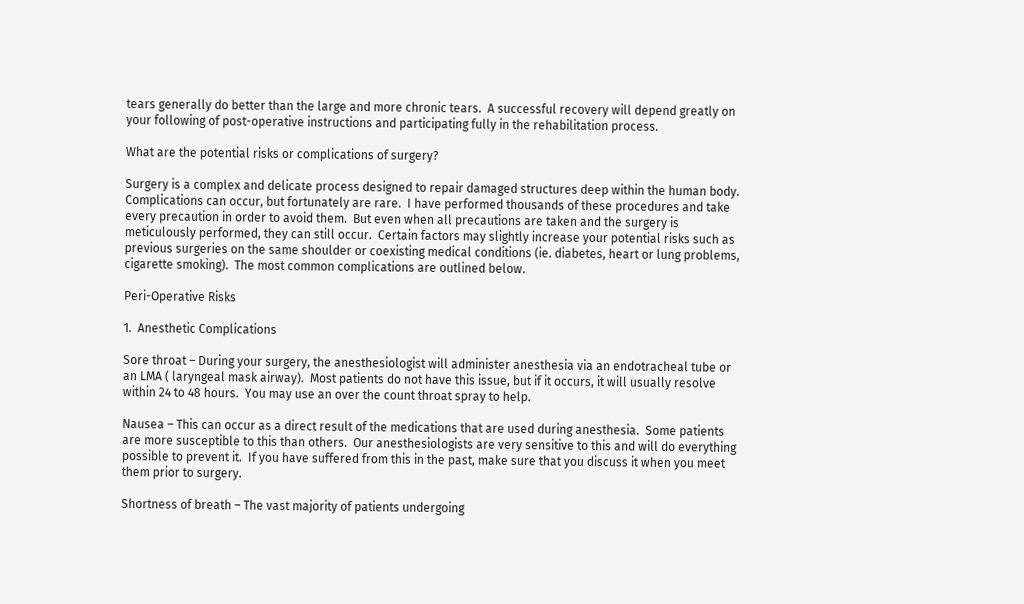tears generally do better than the large and more chronic tears.  A successful recovery will depend greatly on your following of post-operative instructions and participating fully in the rehabilitation process.

What are the potential risks or complications of surgery?

Surgery is a complex and delicate process designed to repair damaged structures deep within the human body.  Complications can occur, but fortunately are rare.  I have performed thousands of these procedures and take every precaution in order to avoid them.  But even when all precautions are taken and the surgery is meticulously performed, they can still occur.  Certain factors may slightly increase your potential risks such as previous surgeries on the same shoulder or coexisting medical conditions (ie. diabetes, heart or lung problems, cigarette smoking).  The most common complications are outlined below.

Peri-Operative Risks

1.  Anesthetic Complications

Sore throat – During your surgery, the anesthesiologist will administer anesthesia via an endotracheal tube or an LMA ( laryngeal mask airway).  Most patients do not have this issue, but if it occurs, it will usually resolve within 24 to 48 hours.  You may use an over the count throat spray to help.

Nausea – This can occur as a direct result of the medications that are used during anesthesia.  Some patients are more susceptible to this than others.  Our anesthesiologists are very sensitive to this and will do everything possible to prevent it.  If you have suffered from this in the past, make sure that you discuss it when you meet them prior to surgery.

Shortness of breath – The vast majority of patients undergoing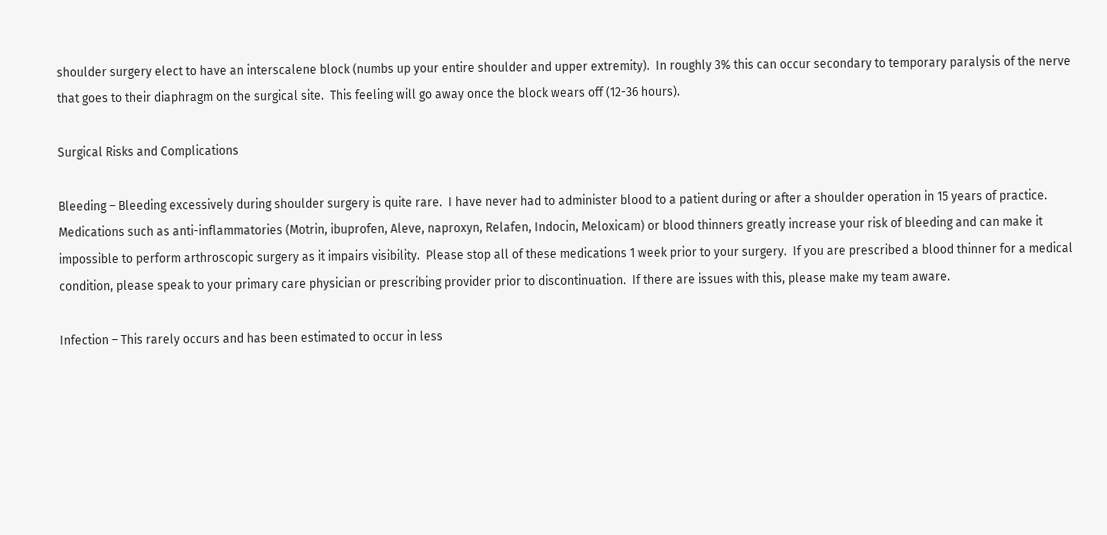shoulder surgery elect to have an interscalene block (numbs up your entire shoulder and upper extremity).  In roughly 3% this can occur secondary to temporary paralysis of the nerve that goes to their diaphragm on the surgical site.  This feeling will go away once the block wears off (12-36 hours).

Surgical Risks and Complications

Bleeding – Bleeding excessively during shoulder surgery is quite rare.  I have never had to administer blood to a patient during or after a shoulder operation in 15 years of practice.  Medications such as anti-inflammatories (Motrin, ibuprofen, Aleve, naproxyn, Relafen, Indocin, Meloxicam) or blood thinners greatly increase your risk of bleeding and can make it impossible to perform arthroscopic surgery as it impairs visibility.  Please stop all of these medications 1 week prior to your surgery.  If you are prescribed a blood thinner for a medical condition, please speak to your primary care physician or prescribing provider prior to discontinuation.  If there are issues with this, please make my team aware.

Infection – This rarely occurs and has been estimated to occur in less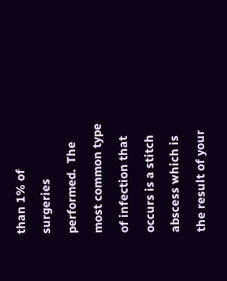than 1% of surgeries performed.  The most common type of infection that occurs is a stitch abscess which is the result of your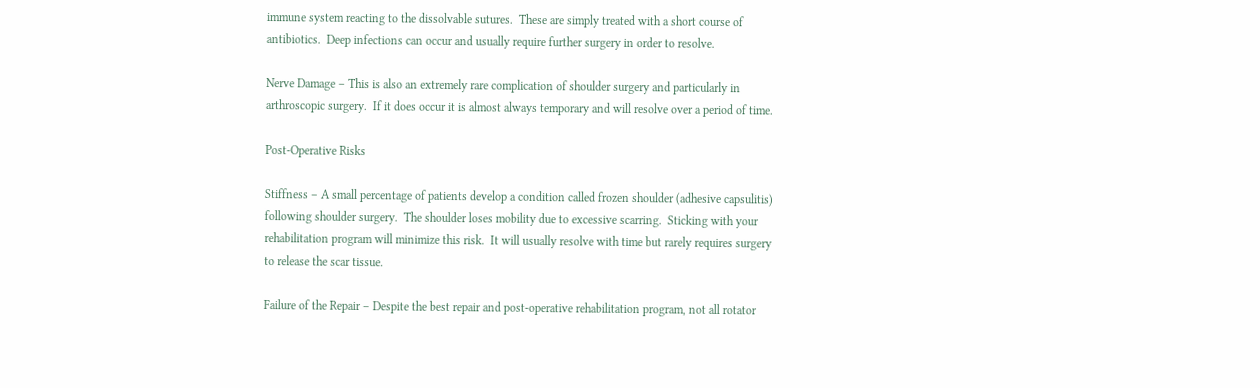immune system reacting to the dissolvable sutures.  These are simply treated with a short course of antibiotics.  Deep infections can occur and usually require further surgery in order to resolve.

Nerve Damage – This is also an extremely rare complication of shoulder surgery and particularly in arthroscopic surgery.  If it does occur it is almost always temporary and will resolve over a period of time.

Post-Operative Risks

Stiffness – A small percentage of patients develop a condition called frozen shoulder (adhesive capsulitis) following shoulder surgery.  The shoulder loses mobility due to excessive scarring.  Sticking with your rehabilitation program will minimize this risk.  It will usually resolve with time but rarely requires surgery to release the scar tissue.

Failure of the Repair – Despite the best repair and post-operative rehabilitation program, not all rotator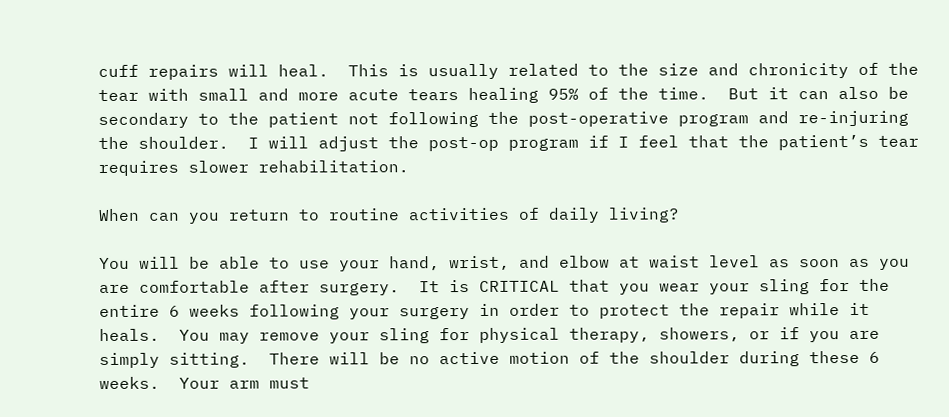cuff repairs will heal.  This is usually related to the size and chronicity of the tear with small and more acute tears healing 95% of the time.  But it can also be secondary to the patient not following the post-operative program and re-injuring the shoulder.  I will adjust the post-op program if I feel that the patient’s tear requires slower rehabilitation.

When can you return to routine activities of daily living?

You will be able to use your hand, wrist, and elbow at waist level as soon as you are comfortable after surgery.  It is CRITICAL that you wear your sling for the entire 6 weeks following your surgery in order to protect the repair while it heals.  You may remove your sling for physical therapy, showers, or if you are simply sitting.  There will be no active motion of the shoulder during these 6 weeks.  Your arm must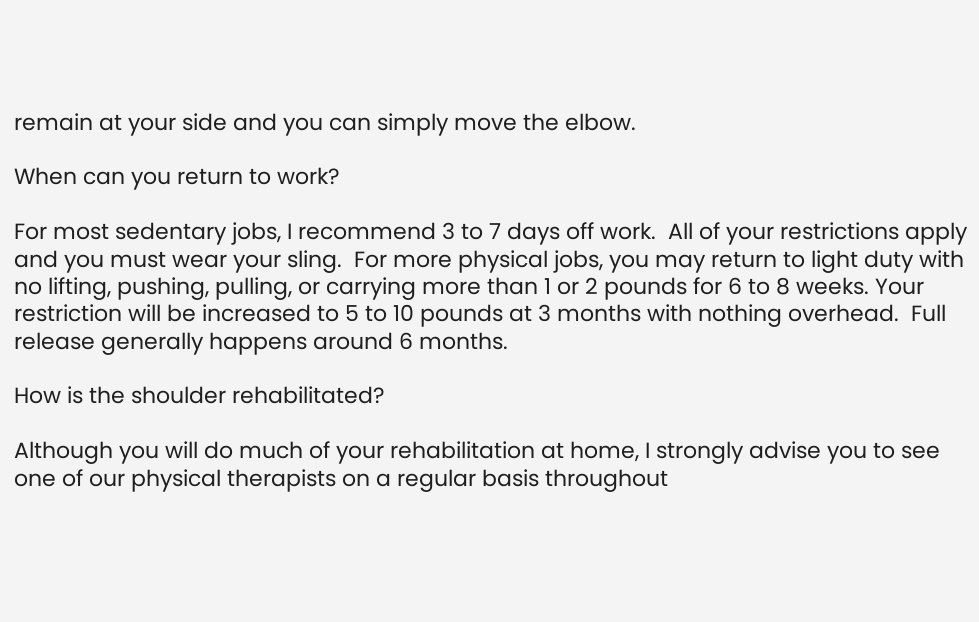remain at your side and you can simply move the elbow.

When can you return to work?

For most sedentary jobs, I recommend 3 to 7 days off work.  All of your restrictions apply and you must wear your sling.  For more physical jobs, you may return to light duty with no lifting, pushing, pulling, or carrying more than 1 or 2 pounds for 6 to 8 weeks. Your restriction will be increased to 5 to 10 pounds at 3 months with nothing overhead.  Full release generally happens around 6 months.

How is the shoulder rehabilitated?

Although you will do much of your rehabilitation at home, I strongly advise you to see one of our physical therapists on a regular basis throughout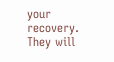your recovery.  They will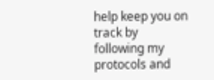help keep you on track by following my protocols and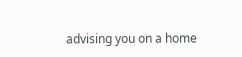advising you on a home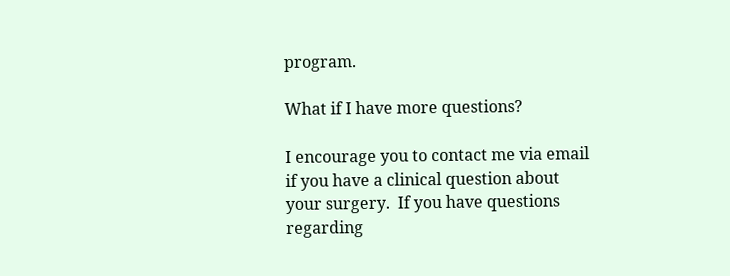program.

What if I have more questions?

I encourage you to contact me via email if you have a clinical question about your surgery.  If you have questions regarding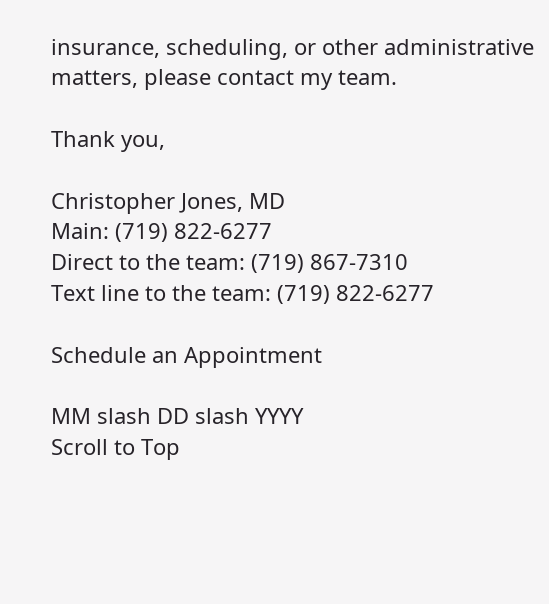insurance, scheduling, or other administrative matters, please contact my team.

Thank you,

Christopher Jones, MD
Main: (719) 822-6277
Direct to the team: (719) 867-7310
Text line to the team: (719) 822-6277

Schedule an Appointment

MM slash DD slash YYYY
Scroll to Top